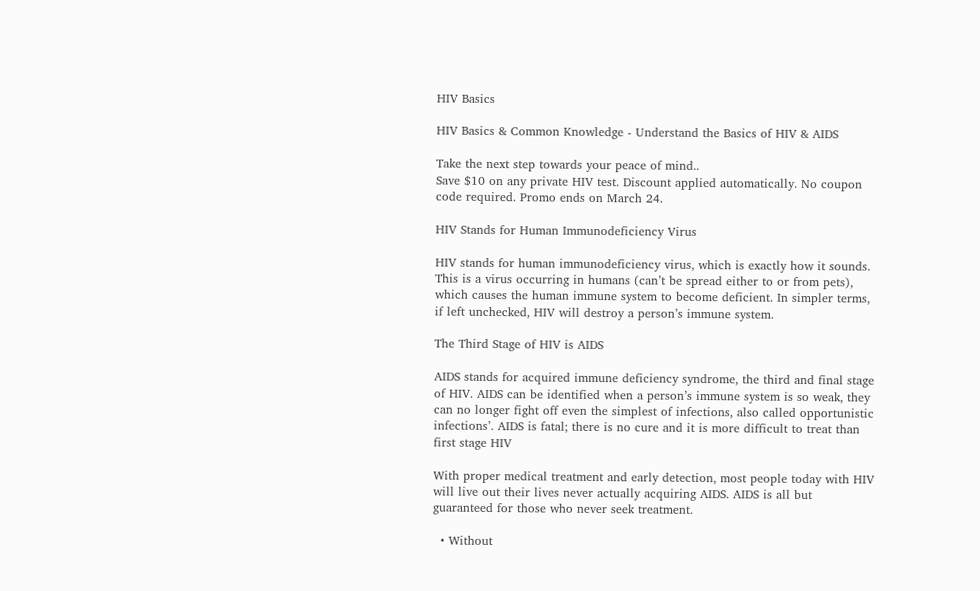HIV Basics

HIV Basics & Common Knowledge - Understand the Basics of HIV & AIDS

Take the next step towards your peace of mind..
Save $10 on any private HIV test. Discount applied automatically. No coupon code required. Promo ends on March 24.

HIV Stands for Human Immunodeficiency Virus

HIV stands for human immunodeficiency virus, which is exactly how it sounds. This is a virus occurring in humans (can’t be spread either to or from pets), which causes the human immune system to become deficient. In simpler terms, if left unchecked, HIV will destroy a person’s immune system.

The Third Stage of HIV is AIDS

AIDS stands for acquired immune deficiency syndrome, the third and final stage of HIV. AIDS can be identified when a person’s immune system is so weak, they can no longer fight off even the simplest of infections, also called opportunistic infections’. AIDS is fatal; there is no cure and it is more difficult to treat than first stage HIV

With proper medical treatment and early detection, most people today with HIV will live out their lives never actually acquiring AIDS. AIDS is all but guaranteed for those who never seek treatment.

  • Without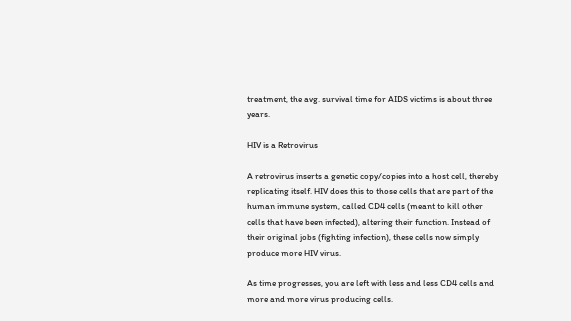treatment, the avg. survival time for AIDS victims is about three years.

HIV is a Retrovirus

A retrovirus inserts a genetic copy/copies into a host cell, thereby replicating itself. HIV does this to those cells that are part of the human immune system, called CD4 cells (meant to kill other cells that have been infected), altering their function. Instead of their original jobs (fighting infection), these cells now simply produce more HIV virus.

As time progresses, you are left with less and less CD4 cells and more and more virus producing cells.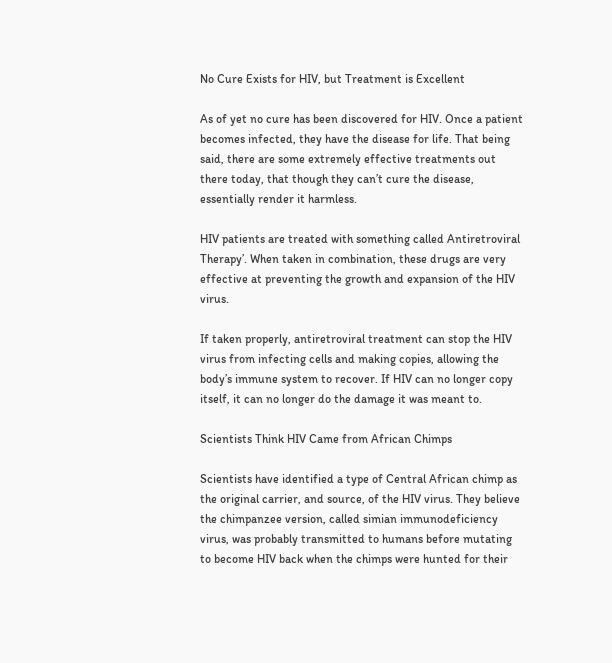No Cure Exists for HIV, but Treatment is Excellent

As of yet no cure has been discovered for HIV. Once a patient becomes infected, they have the disease for life. That being said, there are some extremely effective treatments out there today, that though they can’t cure the disease, essentially render it harmless.

HIV patients are treated with something called Antiretroviral Therapy’. When taken in combination, these drugs are very effective at preventing the growth and expansion of the HIV virus.

If taken properly, antiretroviral treatment can stop the HIV virus from infecting cells and making copies, allowing the body’s immune system to recover. If HIV can no longer copy itself, it can no longer do the damage it was meant to.

Scientists Think HIV Came from African Chimps

Scientists have identified a type of Central African chimp as the original carrier, and source, of the HIV virus. They believe the chimpanzee version, called simian immunodeficiency virus, was probably transmitted to humans before mutating to become HIV back when the chimps were hunted for their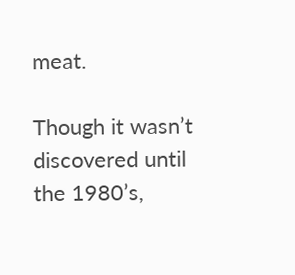meat.

Though it wasn’t discovered until the 1980’s,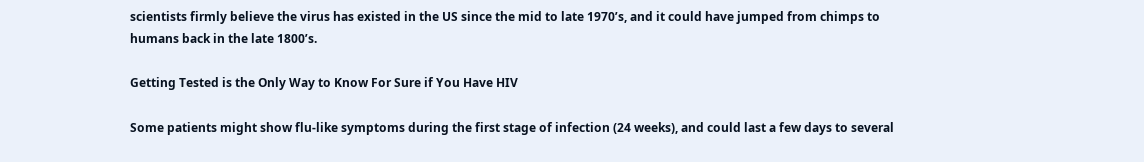scientists firmly believe the virus has existed in the US since the mid to late 1970’s, and it could have jumped from chimps to humans back in the late 1800’s.

Getting Tested is the Only Way to Know For Sure if You Have HIV

Some patients might show flu-like symptoms during the first stage of infection (24 weeks), and could last a few days to several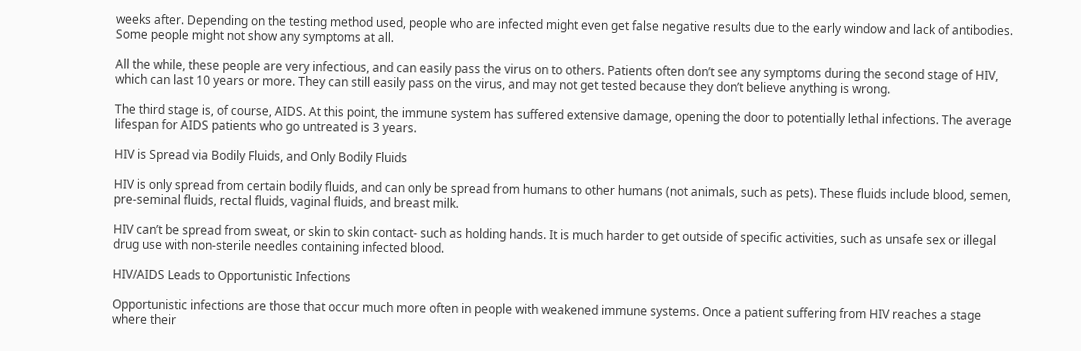weeks after. Depending on the testing method used, people who are infected might even get false negative results due to the early window and lack of antibodies. Some people might not show any symptoms at all.

All the while, these people are very infectious, and can easily pass the virus on to others. Patients often don’t see any symptoms during the second stage of HIV, which can last 10 years or more. They can still easily pass on the virus, and may not get tested because they don’t believe anything is wrong.

The third stage is, of course, AIDS. At this point, the immune system has suffered extensive damage, opening the door to potentially lethal infections. The average lifespan for AIDS patients who go untreated is 3 years.

HIV is Spread via Bodily Fluids, and Only Bodily Fluids

HIV is only spread from certain bodily fluids, and can only be spread from humans to other humans (not animals, such as pets). These fluids include blood, semen, pre-seminal fluids, rectal fluids, vaginal fluids, and breast milk.

HIV can’t be spread from sweat, or skin to skin contact- such as holding hands. It is much harder to get outside of specific activities, such as unsafe sex or illegal drug use with non-sterile needles containing infected blood.

HIV/AIDS Leads to Opportunistic Infections

Opportunistic infections are those that occur much more often in people with weakened immune systems. Once a patient suffering from HIV reaches a stage where their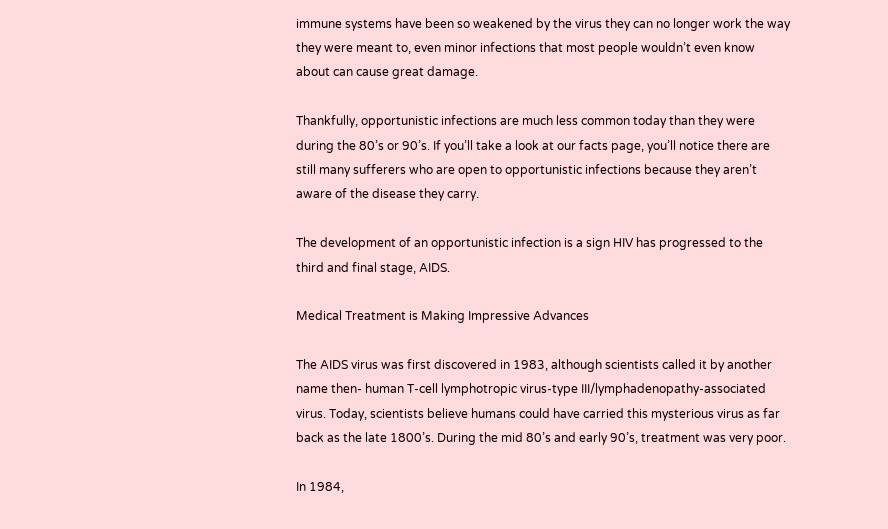immune systems have been so weakened by the virus they can no longer work the way they were meant to, even minor infections that most people wouldn’t even know about can cause great damage.

Thankfully, opportunistic infections are much less common today than they were during the 80’s or 90’s. If you’ll take a look at our facts page, you’ll notice there are still many sufferers who are open to opportunistic infections because they aren’t aware of the disease they carry.

The development of an opportunistic infection is a sign HIV has progressed to the third and final stage, AIDS.

Medical Treatment is Making Impressive Advances

The AIDS virus was first discovered in 1983, although scientists called it by another name then- human T-cell lymphotropic virus-type III/lymphadenopathy-associated virus. Today, scientists believe humans could have carried this mysterious virus as far back as the late 1800’s. During the mid 80’s and early 90’s, treatment was very poor.

In 1984,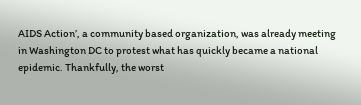AIDS Action’, a community based organization, was already meeting in Washington DC to protest what has quickly became a national epidemic. Thankfully, the worst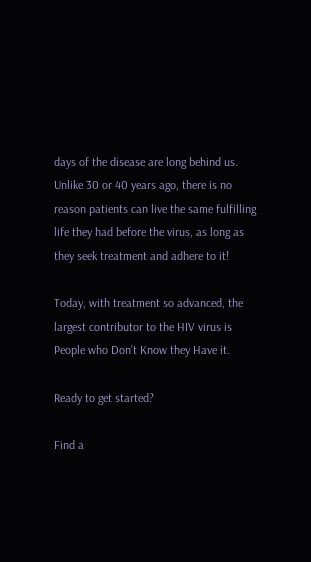days of the disease are long behind us. Unlike 30 or 40 years ago, there is no reason patients can live the same fulfilling life they had before the virus, as long as they seek treatment and adhere to it!

Today, with treatment so advanced, the largest contributor to the HIV virus is People who Don’t Know they Have it.

Ready to get started?

Find a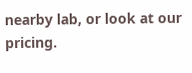nearby lab, or look at our pricing.